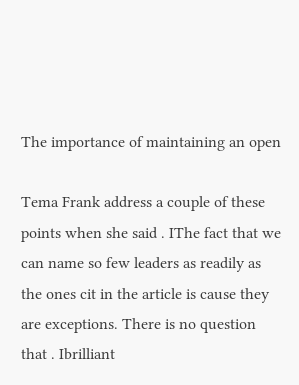The importance of maintaining an open

Tema Frank address a couple of these points when she said . IThe fact that we can name so few leaders as readily as the ones cit in the article is cause they are exceptions. There is no question that . Ibrilliant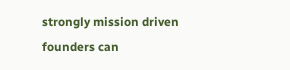strongly mission driven founders can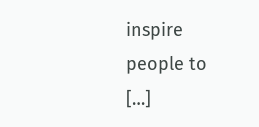inspire people to […]